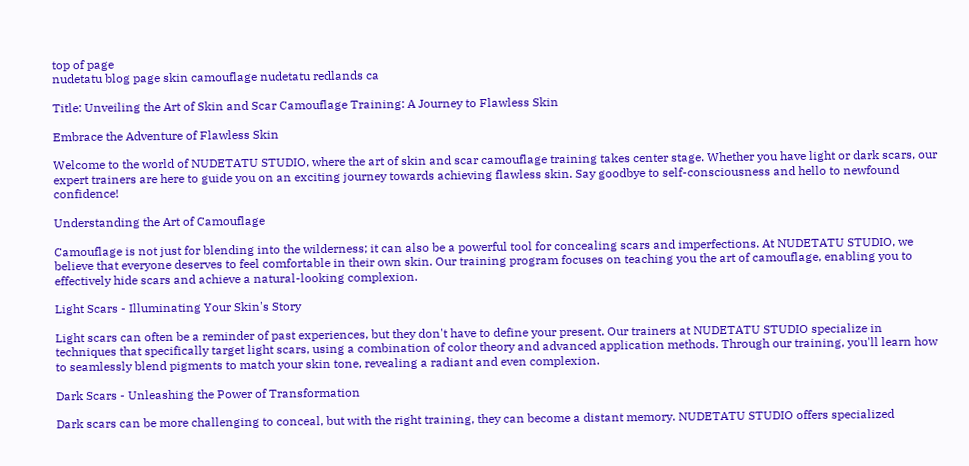top of page
nudetatu blog page skin camouflage nudetatu redlands ca

Title: Unveiling the Art of Skin and Scar Camouflage Training: A Journey to Flawless Skin

Embrace the Adventure of Flawless Skin

Welcome to the world of NUDETATU STUDIO, where the art of skin and scar camouflage training takes center stage. Whether you have light or dark scars, our expert trainers are here to guide you on an exciting journey towards achieving flawless skin. Say goodbye to self-consciousness and hello to newfound confidence!

Understanding the Art of Camouflage

Camouflage is not just for blending into the wilderness; it can also be a powerful tool for concealing scars and imperfections. At NUDETATU STUDIO, we believe that everyone deserves to feel comfortable in their own skin. Our training program focuses on teaching you the art of camouflage, enabling you to effectively hide scars and achieve a natural-looking complexion.

Light Scars - Illuminating Your Skin's Story

Light scars can often be a reminder of past experiences, but they don't have to define your present. Our trainers at NUDETATU STUDIO specialize in techniques that specifically target light scars, using a combination of color theory and advanced application methods. Through our training, you'll learn how to seamlessly blend pigments to match your skin tone, revealing a radiant and even complexion.

Dark Scars - Unleashing the Power of Transformation

Dark scars can be more challenging to conceal, but with the right training, they can become a distant memory. NUDETATU STUDIO offers specialized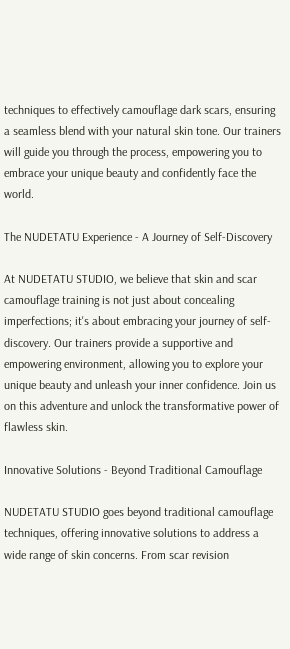techniques to effectively camouflage dark scars, ensuring a seamless blend with your natural skin tone. Our trainers will guide you through the process, empowering you to embrace your unique beauty and confidently face the world.

The NUDETATU Experience - A Journey of Self-Discovery

At NUDETATU STUDIO, we believe that skin and scar camouflage training is not just about concealing imperfections; it's about embracing your journey of self-discovery. Our trainers provide a supportive and empowering environment, allowing you to explore your unique beauty and unleash your inner confidence. Join us on this adventure and unlock the transformative power of flawless skin.

Innovative Solutions - Beyond Traditional Camouflage

NUDETATU STUDIO goes beyond traditional camouflage techniques, offering innovative solutions to address a wide range of skin concerns. From scar revision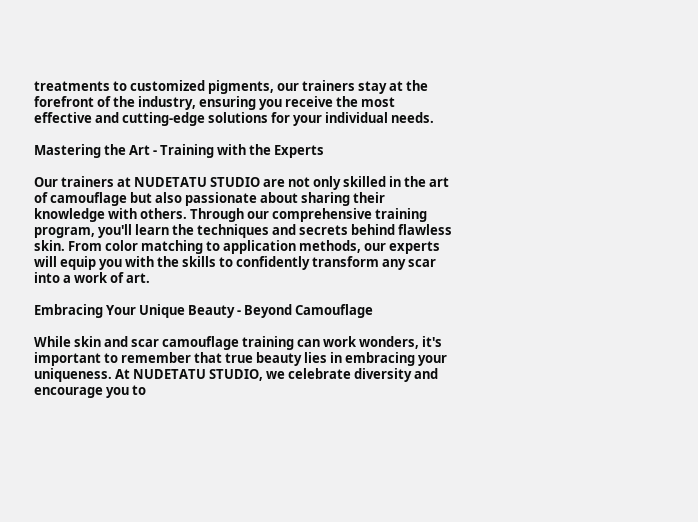treatments to customized pigments, our trainers stay at the forefront of the industry, ensuring you receive the most effective and cutting-edge solutions for your individual needs.

Mastering the Art - Training with the Experts

Our trainers at NUDETATU STUDIO are not only skilled in the art of camouflage but also passionate about sharing their knowledge with others. Through our comprehensive training program, you'll learn the techniques and secrets behind flawless skin. From color matching to application methods, our experts will equip you with the skills to confidently transform any scar into a work of art.

Embracing Your Unique Beauty - Beyond Camouflage

While skin and scar camouflage training can work wonders, it's important to remember that true beauty lies in embracing your uniqueness. At NUDETATU STUDIO, we celebrate diversity and encourage you to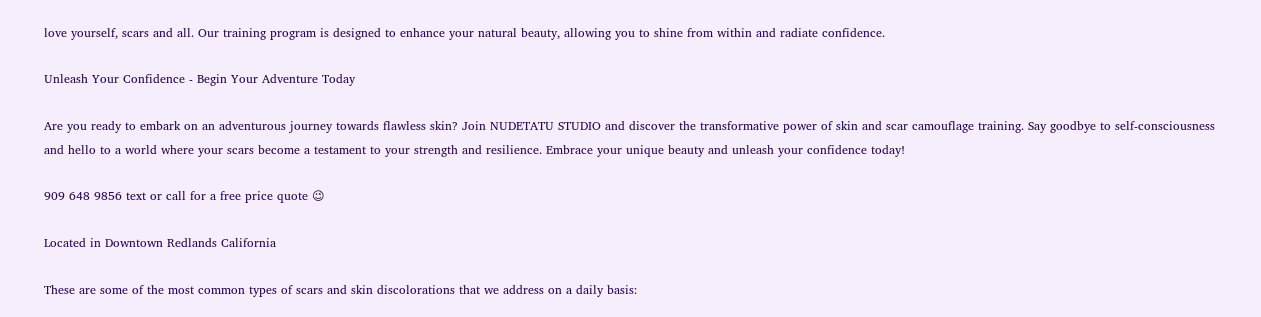love yourself, scars and all. Our training program is designed to enhance your natural beauty, allowing you to shine from within and radiate confidence.

Unleash Your Confidence - Begin Your Adventure Today

Are you ready to embark on an adventurous journey towards flawless skin? Join NUDETATU STUDIO and discover the transformative power of skin and scar camouflage training. Say goodbye to self-consciousness and hello to a world where your scars become a testament to your strength and resilience. Embrace your unique beauty and unleash your confidence today!

909 648 9856 text or call for a free price quote 😉

Located in Downtown Redlands California

These are some of the most common types of scars and skin discolorations that we address on a daily basis: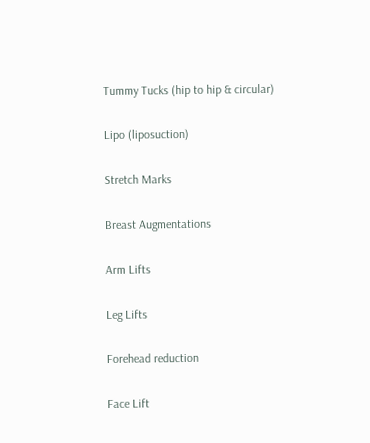Tummy Tucks (hip to hip & circular)

Lipo (liposuction)

Stretch Marks

Breast Augmentations

Arm Lifts

Leg Lifts

Forehead reduction

Face Lift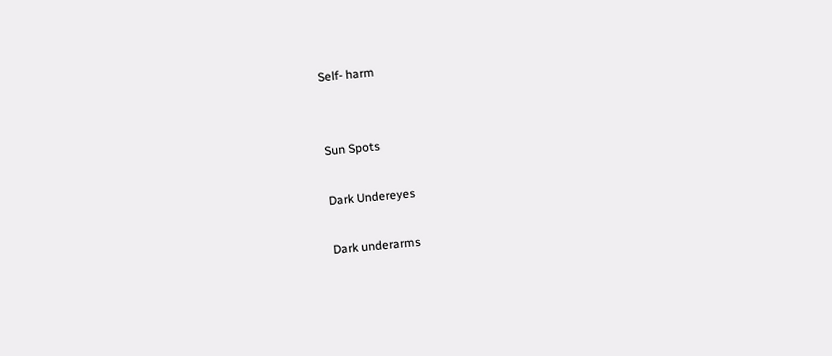Self- harm


Sun Spots

Dark Undereyes

Dark underarms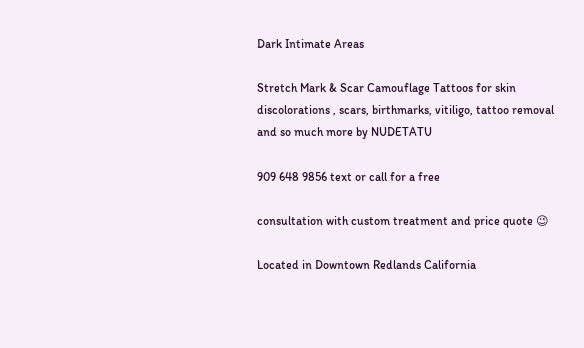Dark Intimate Areas

Stretch Mark & Scar Camouflage Tattoos for skin discolorations , scars, birthmarks, vitiligo, tattoo removal and so much more by NUDETATU

909 648 9856 text or call for a free

consultation with custom treatment and price quote 😉

Located in Downtown Redlands California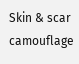Skin & scar camouflage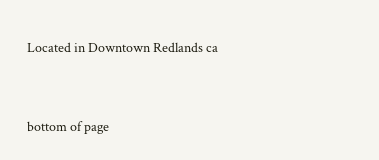Located in Downtown Redlands ca


bottom of page